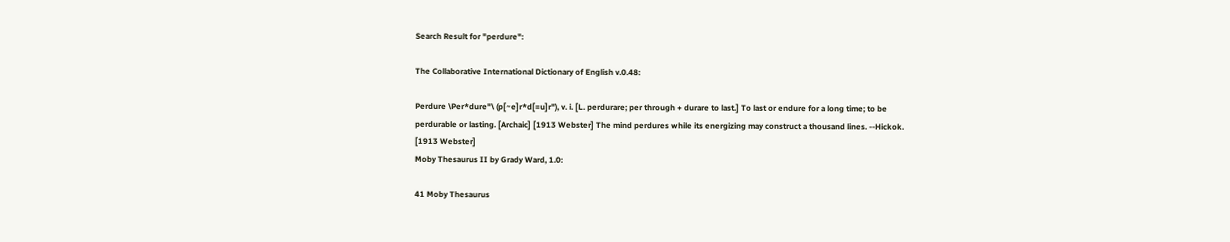Search Result for "perdure":

The Collaborative International Dictionary of English v.0.48:

Perdure \Per*dure"\ (p[~e]r*d[=u]r"), v. i. [L. perdurare; per through + durare to last.] To last or endure for a long time; to be perdurable or lasting. [Archaic] [1913 Webster] The mind perdures while its energizing may construct a thousand lines. --Hickok. [1913 Webster]
Moby Thesaurus II by Grady Ward, 1.0:

41 Moby Thesaurus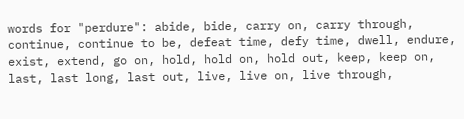words for "perdure": abide, bide, carry on, carry through, continue, continue to be, defeat time, defy time, dwell, endure, exist, extend, go on, hold, hold on, hold out, keep, keep on, last, last long, last out, live, live on, live through,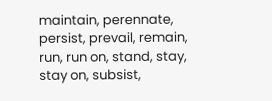maintain, perennate, persist, prevail, remain, run, run on, stand, stay, stay on, subsist,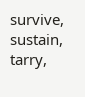survive, sustain, tarry,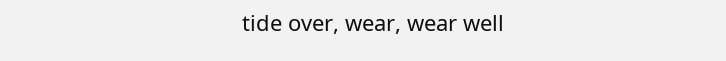tide over, wear, wear well